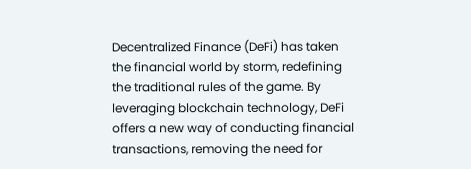Decentralized Finance (DeFi) has taken the financial world by storm, redefining the traditional rules of the game. By leveraging blockchain technology, DeFi offers a new way of conducting financial transactions, removing the need for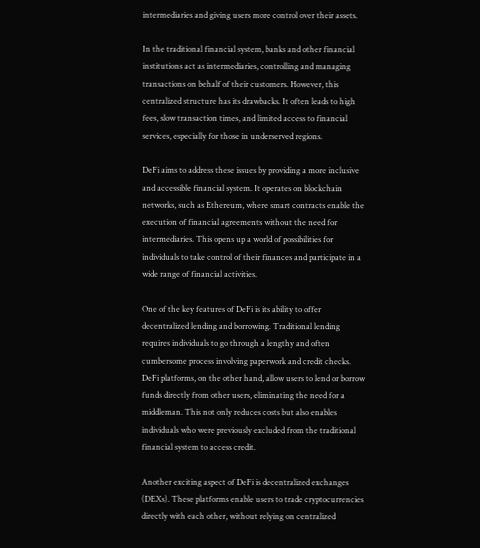intermediaries and giving users more control over their assets.

In the traditional financial system, banks and other financial institutions act as intermediaries, controlling and managing transactions on behalf of their customers. However, this centralized structure has its drawbacks. It often leads to high fees, slow transaction times, and limited access to financial services, especially for those in underserved regions.

DeFi aims to address these issues by providing a more inclusive and accessible financial system. It operates on blockchain networks, such as Ethereum, where smart contracts enable the execution of financial agreements without the need for intermediaries. This opens up a world of possibilities for individuals to take control of their finances and participate in a wide range of financial activities.

One of the key features of DeFi is its ability to offer decentralized lending and borrowing. Traditional lending requires individuals to go through a lengthy and often cumbersome process involving paperwork and credit checks. DeFi platforms, on the other hand, allow users to lend or borrow funds directly from other users, eliminating the need for a middleman. This not only reduces costs but also enables individuals who were previously excluded from the traditional financial system to access credit.

Another exciting aspect of DeFi is decentralized exchanges (DEXs). These platforms enable users to trade cryptocurrencies directly with each other, without relying on centralized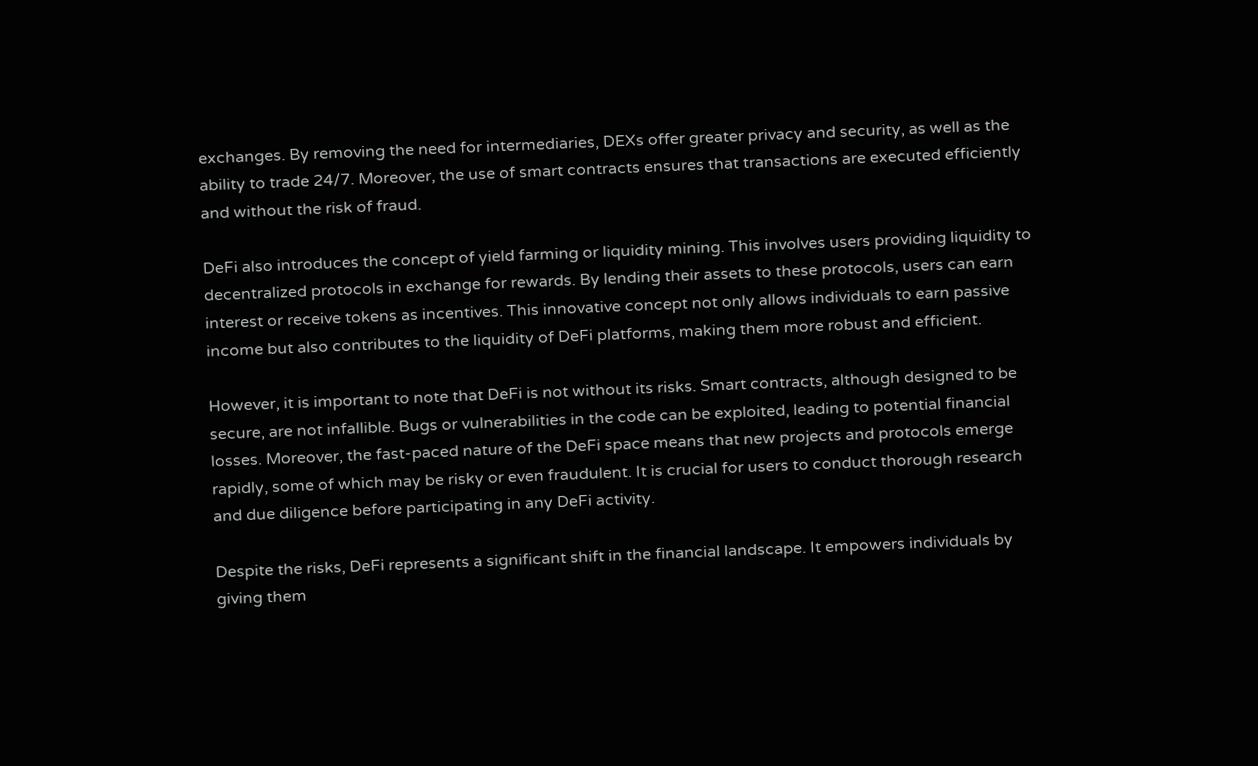exchanges. By removing the need for intermediaries, DEXs offer greater privacy and security, as well as the ability to trade 24/7. Moreover, the use of smart contracts ensures that transactions are executed efficiently and without the risk of fraud.

DeFi also introduces the concept of yield farming or liquidity mining. This involves users providing liquidity to decentralized protocols in exchange for rewards. By lending their assets to these protocols, users can earn interest or receive tokens as incentives. This innovative concept not only allows individuals to earn passive income but also contributes to the liquidity of DeFi platforms, making them more robust and efficient.

However, it is important to note that DeFi is not without its risks. Smart contracts, although designed to be secure, are not infallible. Bugs or vulnerabilities in the code can be exploited, leading to potential financial losses. Moreover, the fast-paced nature of the DeFi space means that new projects and protocols emerge rapidly, some of which may be risky or even fraudulent. It is crucial for users to conduct thorough research and due diligence before participating in any DeFi activity.

Despite the risks, DeFi represents a significant shift in the financial landscape. It empowers individuals by giving them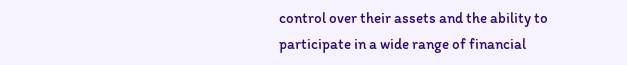control over their assets and the ability to participate in a wide range of financial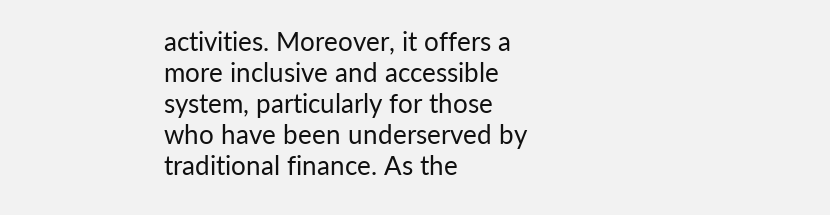activities. Moreover, it offers a more inclusive and accessible system, particularly for those who have been underserved by traditional finance. As the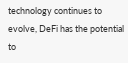technology continues to evolve, DeFi has the potential to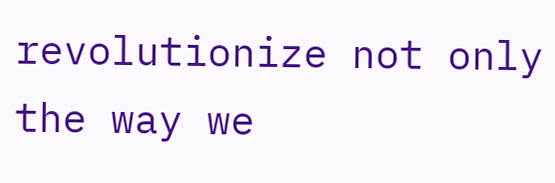revolutionize not only the way we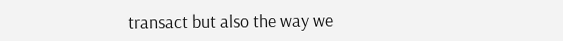transact but also the way we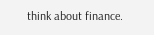think about finance.